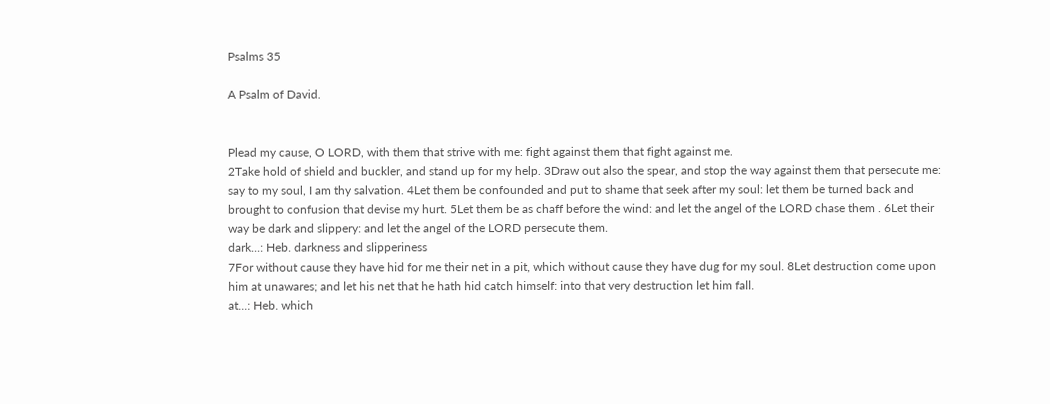Psalms 35

A Psalm of David.


Plead my cause, O LORD, with them that strive with me: fight against them that fight against me.
2Take hold of shield and buckler, and stand up for my help. 3Draw out also the spear, and stop the way against them that persecute me: say to my soul, I am thy salvation. 4Let them be confounded and put to shame that seek after my soul: let them be turned back and brought to confusion that devise my hurt. 5Let them be as chaff before the wind: and let the angel of the LORD chase them . 6Let their way be dark and slippery: and let the angel of the LORD persecute them.
dark...: Heb. darkness and slipperiness
7For without cause they have hid for me their net in a pit, which without cause they have dug for my soul. 8Let destruction come upon him at unawares; and let his net that he hath hid catch himself: into that very destruction let him fall.
at...: Heb. which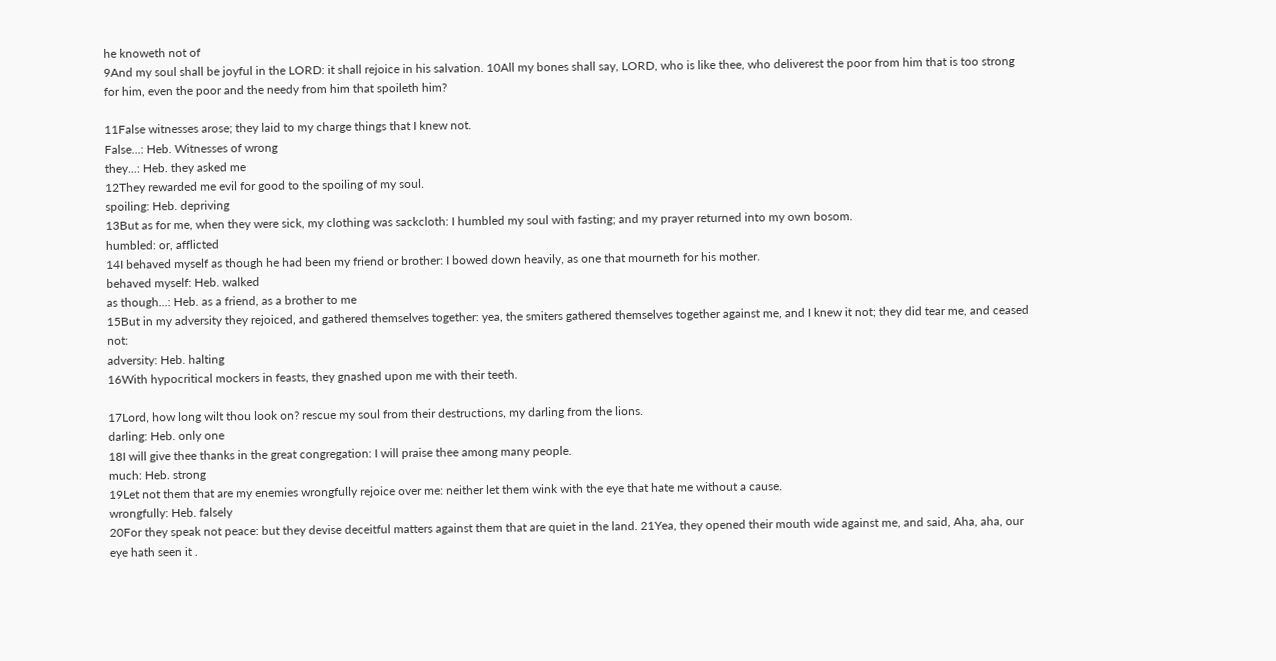he knoweth not of
9And my soul shall be joyful in the LORD: it shall rejoice in his salvation. 10All my bones shall say, LORD, who is like thee, who deliverest the poor from him that is too strong for him, even the poor and the needy from him that spoileth him?

11False witnesses arose; they laid to my charge things that I knew not.
False...: Heb. Witnesses of wrong
they...: Heb. they asked me
12They rewarded me evil for good to the spoiling of my soul.
spoiling: Heb. depriving
13But as for me, when they were sick, my clothing was sackcloth: I humbled my soul with fasting; and my prayer returned into my own bosom.
humbled: or, afflicted
14I behaved myself as though he had been my friend or brother: I bowed down heavily, as one that mourneth for his mother.
behaved myself: Heb. walked
as though...: Heb. as a friend, as a brother to me
15But in my adversity they rejoiced, and gathered themselves together: yea, the smiters gathered themselves together against me, and I knew it not; they did tear me, and ceased not:
adversity: Heb. halting
16With hypocritical mockers in feasts, they gnashed upon me with their teeth.

17Lord, how long wilt thou look on? rescue my soul from their destructions, my darling from the lions.
darling: Heb. only one
18I will give thee thanks in the great congregation: I will praise thee among many people.
much: Heb. strong
19Let not them that are my enemies wrongfully rejoice over me: neither let them wink with the eye that hate me without a cause.
wrongfully: Heb. falsely
20For they speak not peace: but they devise deceitful matters against them that are quiet in the land. 21Yea, they opened their mouth wide against me, and said, Aha, aha, our eye hath seen it .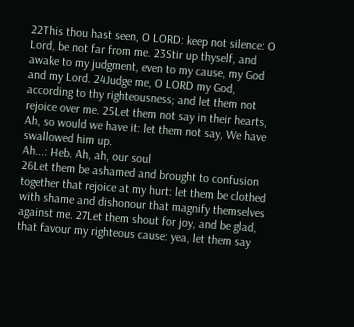22This thou hast seen, O LORD: keep not silence: O Lord, be not far from me. 23Stir up thyself, and awake to my judgment, even to my cause, my God and my Lord. 24Judge me, O LORD my God, according to thy righteousness; and let them not rejoice over me. 25Let them not say in their hearts, Ah, so would we have it: let them not say, We have swallowed him up.
Ah...: Heb. Ah, ah, our soul
26Let them be ashamed and brought to confusion together that rejoice at my hurt: let them be clothed with shame and dishonour that magnify themselves against me. 27Let them shout for joy, and be glad, that favour my righteous cause: yea, let them say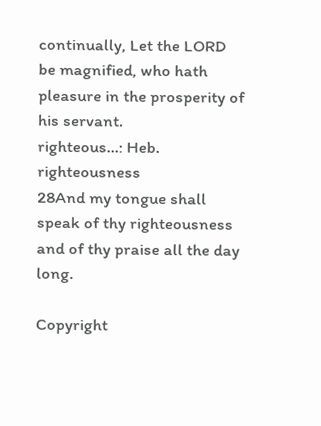continually, Let the LORD be magnified, who hath pleasure in the prosperity of his servant.
righteous...: Heb. righteousness
28And my tongue shall speak of thy righteousness and of thy praise all the day long.

Copyright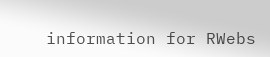information for RWebs